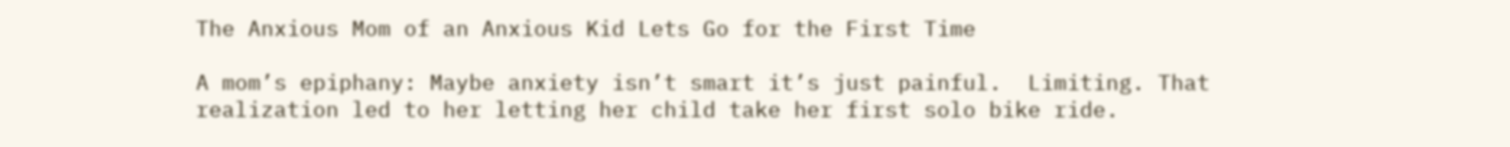The Anxious Mom of an Anxious Kid Lets Go for the First Time

A mom’s epiphany: Maybe anxiety isn’t smart it’s just painful.  Limiting. That realization led to her letting her child take her first solo bike ride.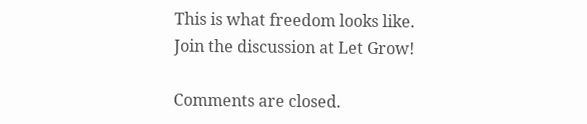This is what freedom looks like. Join the discussion at Let Grow!

Comments are closed.